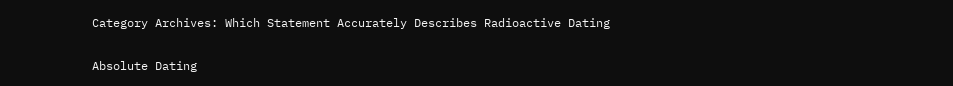Category Archives: Which Statement Accurately Describes Radioactive Dating

Absolute Dating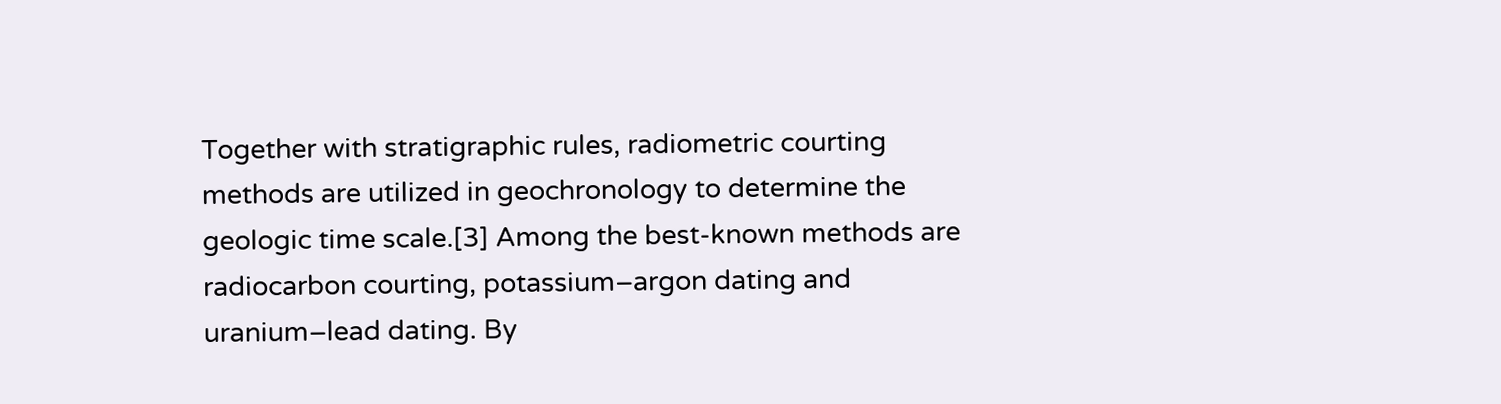Together with stratigraphic rules, radiometric courting methods are utilized in geochronology to determine the geologic time scale.[3] Among the best-known methods are radiocarbon courting, potassium–argon dating and uranium–lead dating. By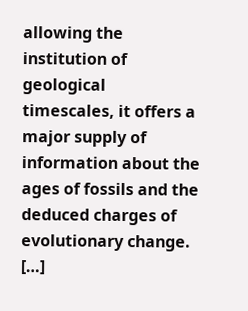allowing the institution of geological timescales, it offers a major supply of information about the ages of fossils and the deduced charges of evolutionary change. […]